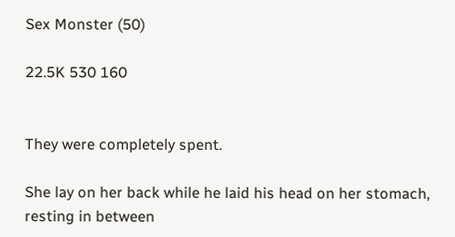Sex Monster (50)

22.5K 530 160


They were completely spent.

She lay on her back while he laid his head on her stomach, resting in between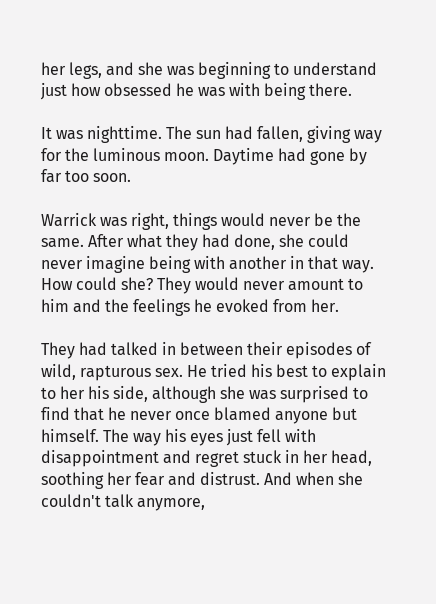her legs, and she was beginning to understand just how obsessed he was with being there.

It was nighttime. The sun had fallen, giving way for the luminous moon. Daytime had gone by far too soon.

Warrick was right, things would never be the same. After what they had done, she could never imagine being with another in that way. How could she? They would never amount to him and the feelings he evoked from her.

They had talked in between their episodes of wild, rapturous sex. He tried his best to explain to her his side, although she was surprised to find that he never once blamed anyone but himself. The way his eyes just fell with disappointment and regret stuck in her head, soothing her fear and distrust. And when she couldn't talk anymore,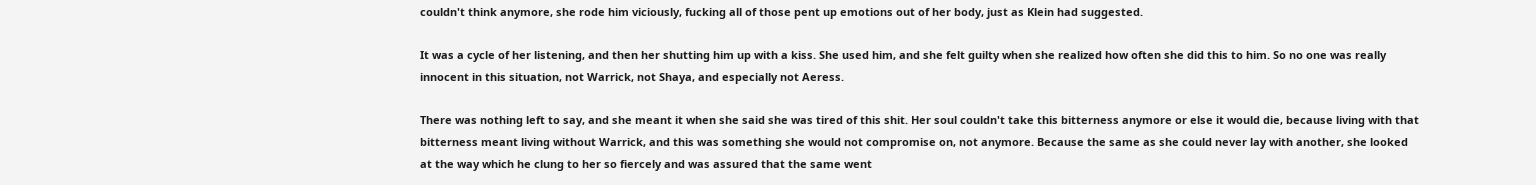couldn't think anymore, she rode him viciously, fucking all of those pent up emotions out of her body, just as Klein had suggested.

It was a cycle of her listening, and then her shutting him up with a kiss. She used him, and she felt guilty when she realized how often she did this to him. So no one was really innocent in this situation, not Warrick, not Shaya, and especially not Aeress.

There was nothing left to say, and she meant it when she said she was tired of this shit. Her soul couldn't take this bitterness anymore or else it would die, because living with that bitterness meant living without Warrick, and this was something she would not compromise on, not anymore. Because the same as she could never lay with another, she looked at the way which he clung to her so fiercely and was assured that the same went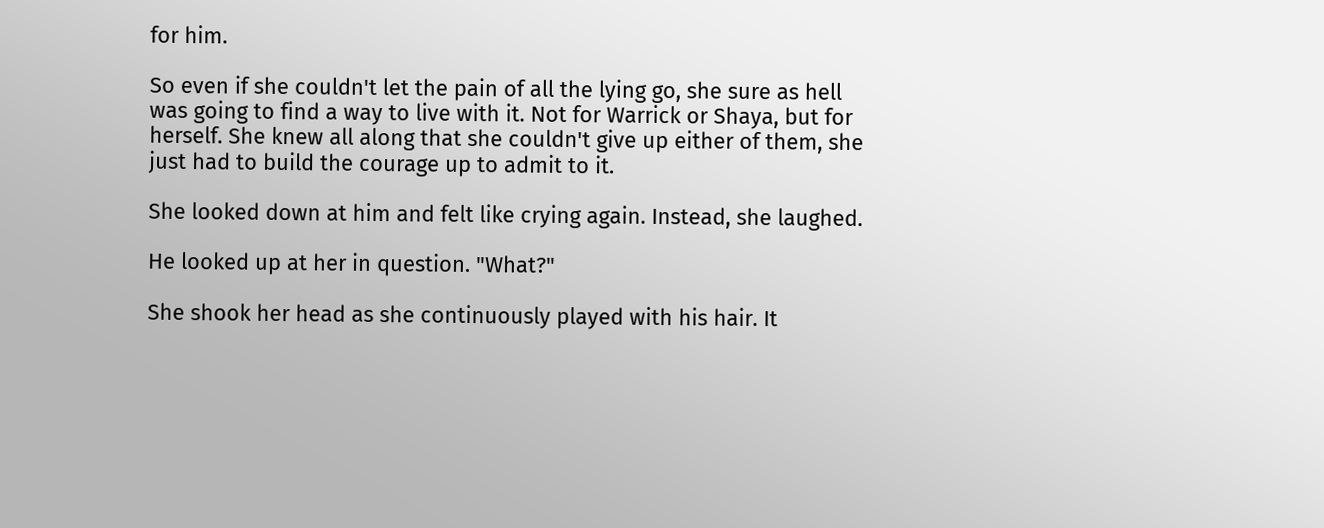for him.

So even if she couldn't let the pain of all the lying go, she sure as hell was going to find a way to live with it. Not for Warrick or Shaya, but for herself. She knew all along that she couldn't give up either of them, she just had to build the courage up to admit to it.

She looked down at him and felt like crying again. Instead, she laughed.

He looked up at her in question. "What?"

She shook her head as she continuously played with his hair. It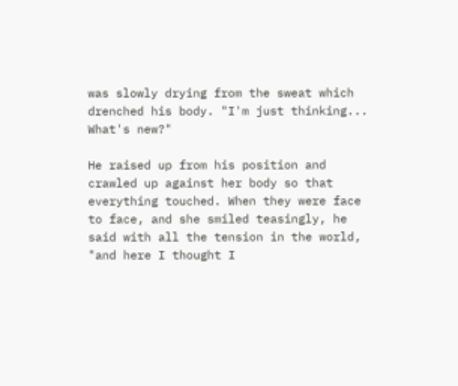was slowly drying from the sweat which drenched his body. "I'm just thinking... What's new?"

He raised up from his position and crawled up against her body so that everything touched. When they were face to face, and she smiled teasingly, he said with all the tension in the world, "and here I thought I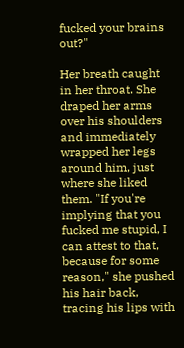fucked your brains out?"

Her breath caught in her throat. She draped her arms over his shoulders and immediately wrapped her legs around him, just where she liked them. "If you're implying that you fucked me stupid, I can attest to that, because for some reason," she pushed his hair back, tracing his lips with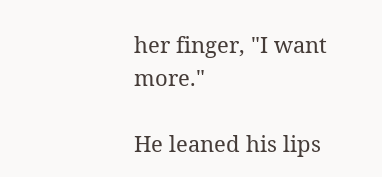her finger, "I want more."

He leaned his lips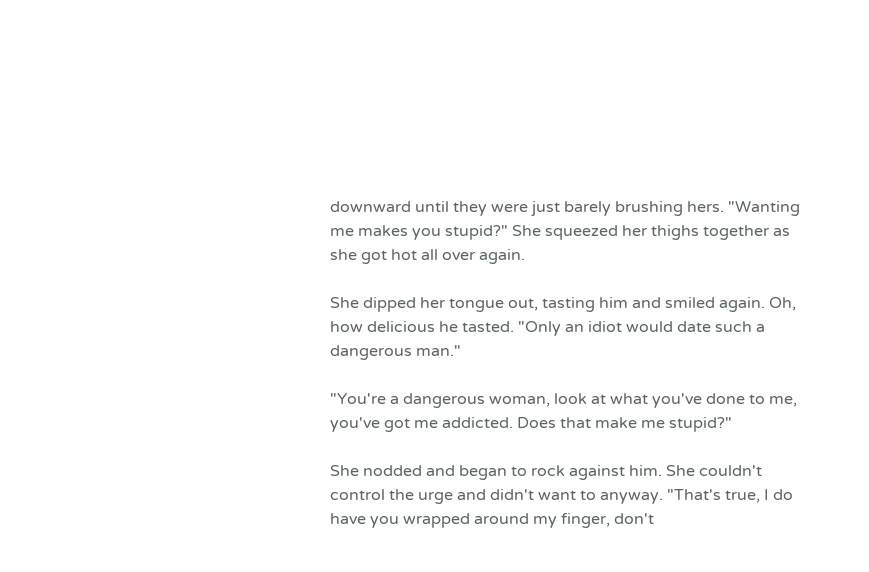downward until they were just barely brushing hers. "Wanting me makes you stupid?" She squeezed her thighs together as she got hot all over again.

She dipped her tongue out, tasting him and smiled again. Oh, how delicious he tasted. "Only an idiot would date such a dangerous man."

"You're a dangerous woman, look at what you've done to me, you've got me addicted. Does that make me stupid?"

She nodded and began to rock against him. She couldn't control the urge and didn't want to anyway. "That's true, I do have you wrapped around my finger, don't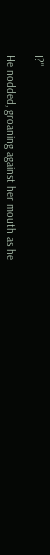I?"

He nodded, groaning against her mouth as he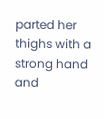parted her thighs with a strong hand and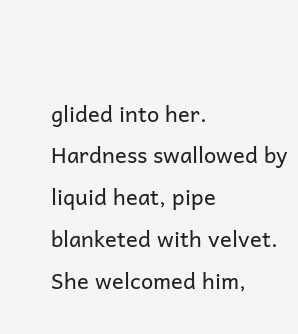glided into her. Hardness swallowed by liquid heat, pipe blanketed with velvet. She welcomed him,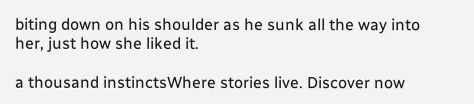biting down on his shoulder as he sunk all the way into her, just how she liked it.

a thousand instinctsWhere stories live. Discover now